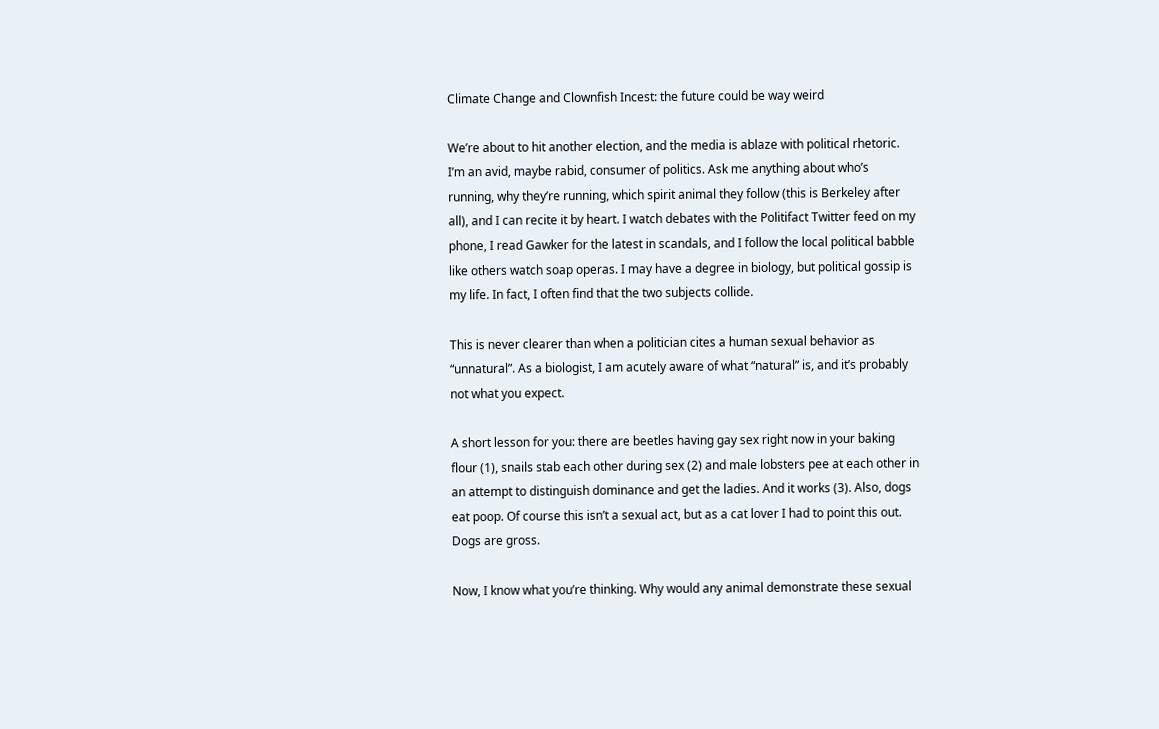Climate Change and Clownfish Incest: the future could be way weird

We’re about to hit another election, and the media is ablaze with political rhetoric. I’m an avid, maybe rabid, consumer of politics. Ask me anything about who’s running, why they’re running, which spirit animal they follow (this is Berkeley after all), and I can recite it by heart. I watch debates with the Politifact Twitter feed on my phone, I read Gawker for the latest in scandals, and I follow the local political babble like others watch soap operas. I may have a degree in biology, but political gossip is my life. In fact, I often find that the two subjects collide.

This is never clearer than when a politician cites a human sexual behavior as “unnatural”. As a biologist, I am acutely aware of what “natural” is, and it’s probably not what you expect.

A short lesson for you: there are beetles having gay sex right now in your baking flour (1), snails stab each other during sex (2) and male lobsters pee at each other in an attempt to distinguish dominance and get the ladies. And it works (3). Also, dogs eat poop. Of course this isn’t a sexual act, but as a cat lover I had to point this out. Dogs are gross.

Now, I know what you’re thinking. Why would any animal demonstrate these sexual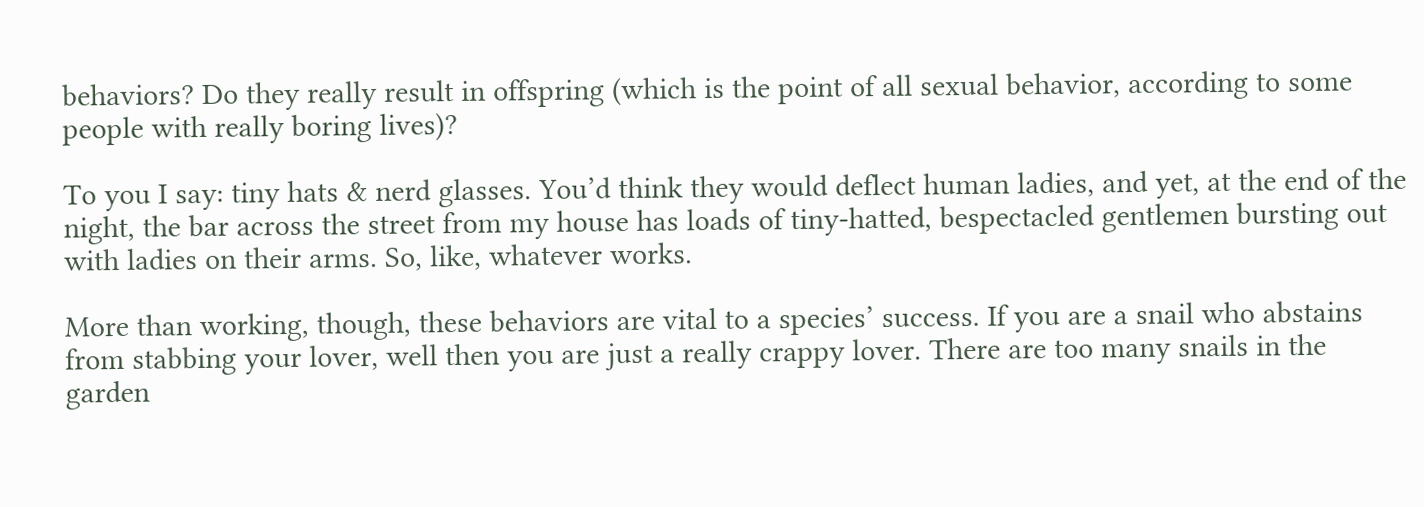behaviors? Do they really result in offspring (which is the point of all sexual behavior, according to some people with really boring lives)?

To you I say: tiny hats & nerd glasses. You’d think they would deflect human ladies, and yet, at the end of the night, the bar across the street from my house has loads of tiny-hatted, bespectacled gentlemen bursting out with ladies on their arms. So, like, whatever works.

More than working, though, these behaviors are vital to a species’ success. If you are a snail who abstains from stabbing your lover, well then you are just a really crappy lover. There are too many snails in the garden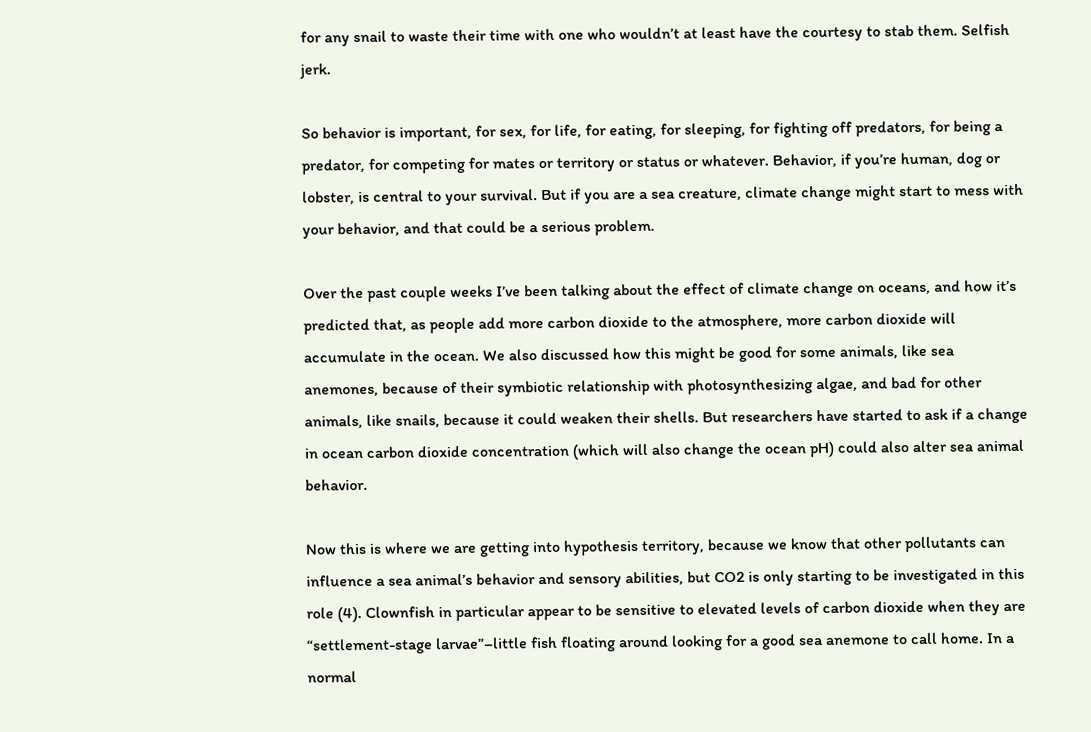for any snail to waste their time with one who wouldn’t at least have the courtesy to stab them. Selfish jerk.

So behavior is important, for sex, for life, for eating, for sleeping, for fighting off predators, for being a predator, for competing for mates or territory or status or whatever. Behavior, if you’re human, dog or lobster, is central to your survival. But if you are a sea creature, climate change might start to mess with your behavior, and that could be a serious problem.

Over the past couple weeks I’ve been talking about the effect of climate change on oceans, and how it’s predicted that, as people add more carbon dioxide to the atmosphere, more carbon dioxide will accumulate in the ocean. We also discussed how this might be good for some animals, like sea anemones, because of their symbiotic relationship with photosynthesizing algae, and bad for other animals, like snails, because it could weaken their shells. But researchers have started to ask if a change in ocean carbon dioxide concentration (which will also change the ocean pH) could also alter sea animal behavior.

Now this is where we are getting into hypothesis territory, because we know that other pollutants can influence a sea animal’s behavior and sensory abilities, but CO2 is only starting to be investigated in this role (4). Clownfish in particular appear to be sensitive to elevated levels of carbon dioxide when they are “settlement-stage larvae”–little fish floating around looking for a good sea anemone to call home. In a normal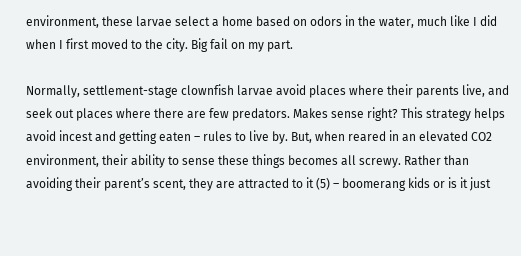environment, these larvae select a home based on odors in the water, much like I did when I first moved to the city. Big fail on my part.

Normally, settlement-stage clownfish larvae avoid places where their parents live, and seek out places where there are few predators. Makes sense right? This strategy helps avoid incest and getting eaten – rules to live by. But, when reared in an elevated CO2 environment, their ability to sense these things becomes all screwy. Rather than avoiding their parent’s scent, they are attracted to it (5) – boomerang kids or is it just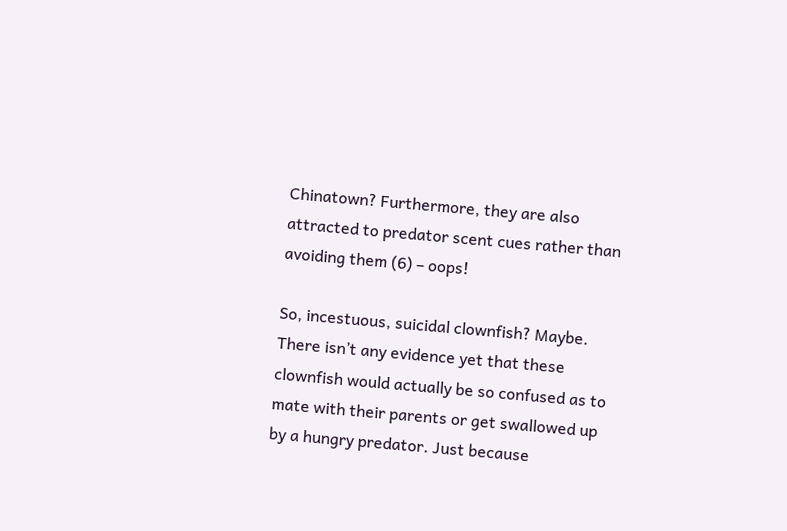Chinatown? Furthermore, they are also attracted to predator scent cues rather than avoiding them (6) – oops!

So, incestuous, suicidal clownfish? Maybe. There isn’t any evidence yet that these clownfish would actually be so confused as to mate with their parents or get swallowed up by a hungry predator. Just because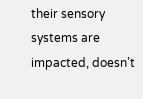their sensory systems are impacted, doesn’t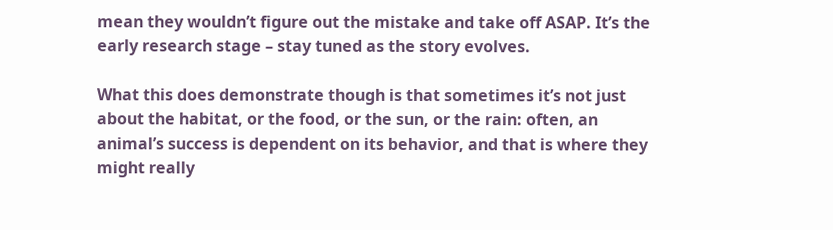mean they wouldn’t figure out the mistake and take off ASAP. It’s the early research stage – stay tuned as the story evolves.

What this does demonstrate though is that sometimes it’s not just about the habitat, or the food, or the sun, or the rain: often, an animal’s success is dependent on its behavior, and that is where they might really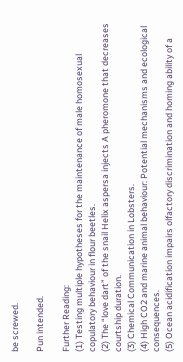be screwed.

Pun intended.

Further Reading:
(1) Testing multiple hypotheses for the maintenance of male homosexual copulatory behaviour in flour beetles.
(2) The “love dart” of the snail Helix aspersa injects A pheromone that decreases courtship duration.
(3) Chemical Communication in Lobsters.
(4) High CO2 and marine animal behaviour: Potential mechanisms and ecological consequences.
(5) Ocean acidification impairs olfactory discrimination and homing ability of a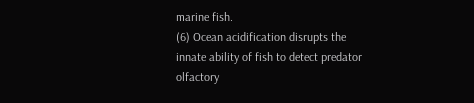marine fish.
(6) Ocean acidification disrupts the innate ability of fish to detect predator olfactory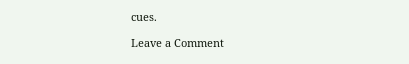cues.

Leave a Comment